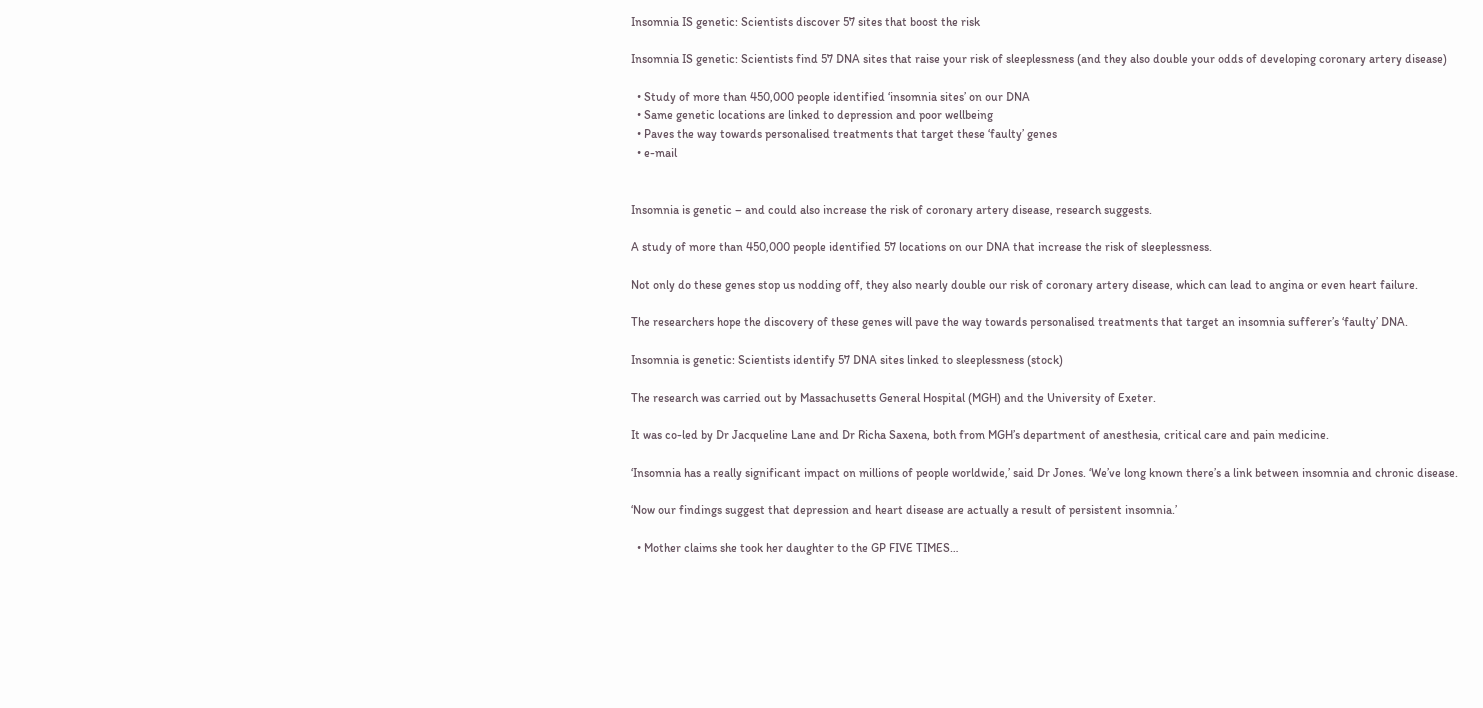Insomnia IS genetic: Scientists discover 57 sites that boost the risk

Insomnia IS genetic: Scientists find 57 DNA sites that raise your risk of sleeplessness (and they also double your odds of developing coronary artery disease)

  • Study of more than 450,000 people identified ‘insomnia sites’ on our DNA
  • Same genetic locations are linked to depression and poor wellbeing
  • Paves the way towards personalised treatments that target these ‘faulty’ genes
  • e-mail


Insomnia is genetic – and could also increase the risk of coronary artery disease, research suggests.

A study of more than 450,000 people identified 57 locations on our DNA that increase the risk of sleeplessness.

Not only do these genes stop us nodding off, they also nearly double our risk of coronary artery disease, which can lead to angina or even heart failure.

The researchers hope the discovery of these genes will pave the way towards personalised treatments that target an insomnia sufferer’s ‘faulty’ DNA.

Insomnia is genetic: Scientists identify 57 DNA sites linked to sleeplessness (stock)

The research was carried out by Massachusetts General Hospital (MGH) and the University of Exeter.

It was co-led by Dr Jacqueline Lane and Dr Richa Saxena, both from MGH’s department of anesthesia, critical care and pain medicine.

‘Insomnia has a really significant impact on millions of people worldwide,’ said Dr Jones. ‘We’ve long known there’s a link between insomnia and chronic disease.

‘Now our findings suggest that depression and heart disease are actually a result of persistent insomnia.’

  • Mother claims she took her daughter to the GP FIVE TIMES…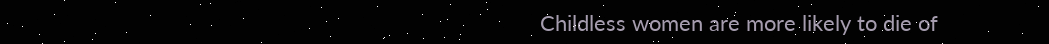Childless women are more likely to die of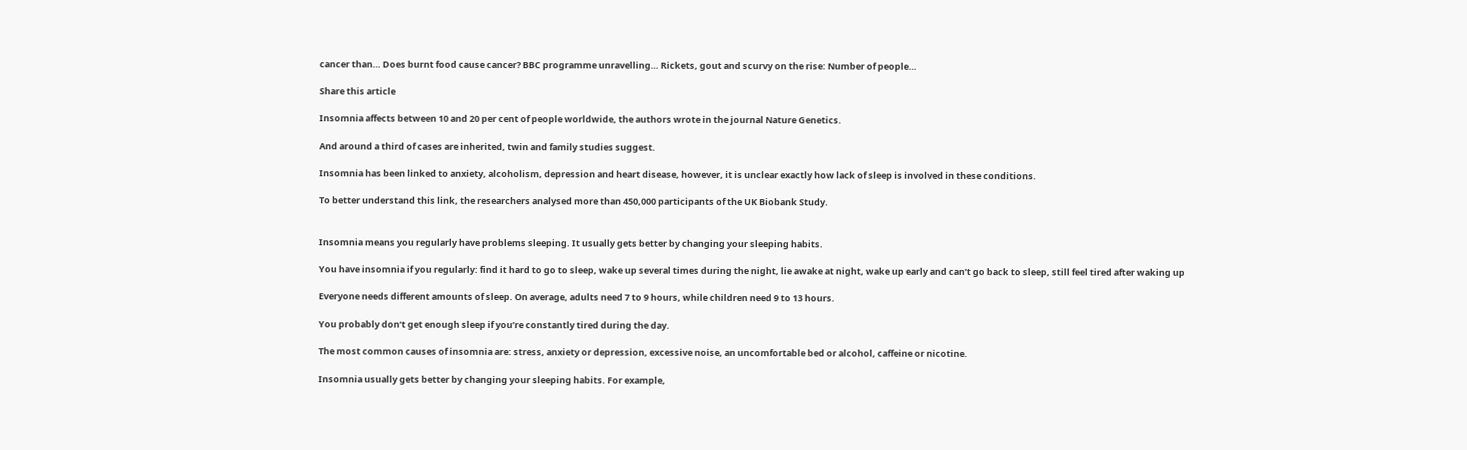cancer than… Does burnt food cause cancer? BBC programme unravelling… Rickets, gout and scurvy on the rise: Number of people…

Share this article

Insomnia affects between 10 and 20 per cent of people worldwide, the authors wrote in the journal Nature Genetics.

And around a third of cases are inherited, twin and family studies suggest.

Insomnia has been linked to anxiety, alcoholism, depression and heart disease, however, it is unclear exactly how lack of sleep is involved in these conditions.

To better understand this link, the researchers analysed more than 450,000 participants of the UK Biobank Study.


Insomnia means you regularly have problems sleeping. It usually gets better by changing your sleeping habits.

You have insomnia if you regularly: find it hard to go to sleep, wake up several times during the night, lie awake at night, wake up early and can’t go back to sleep, still feel tired after waking up

Everyone needs different amounts of sleep. On average, adults need 7 to 9 hours, while children need 9 to 13 hours.

You probably don’t get enough sleep if you’re constantly tired during the day.

The most common causes of insomnia are: stress, anxiety or depression, excessive noise, an uncomfortable bed or alcohol, caffeine or nicotine.

Insomnia usually gets better by changing your sleeping habits. For example,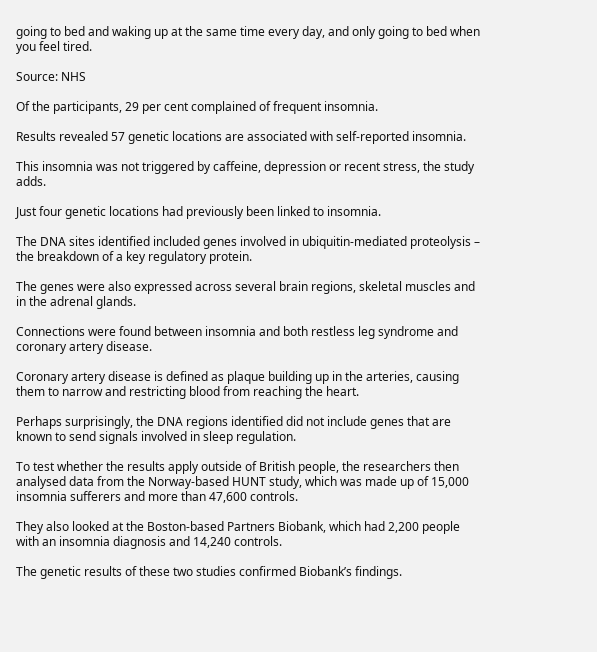going to bed and waking up at the same time every day, and only going to bed when you feel tired.

Source: NHS

Of the participants, 29 per cent complained of frequent insomnia.

Results revealed 57 genetic locations are associated with self-reported insomnia.

This insomnia was not triggered by caffeine, depression or recent stress, the study adds.

Just four genetic locations had previously been linked to insomnia.

The DNA sites identified included genes involved in ubiquitin-mediated proteolysis – the breakdown of a key regulatory protein.

The genes were also expressed across several brain regions, skeletal muscles and in the adrenal glands.

Connections were found between insomnia and both restless leg syndrome and coronary artery disease.

Coronary artery disease is defined as plaque building up in the arteries, causing them to narrow and restricting blood from reaching the heart.

Perhaps surprisingly, the DNA regions identified did not include genes that are known to send signals involved in sleep regulation.

To test whether the results apply outside of British people, the researchers then analysed data from the Norway-based HUNT study, which was made up of 15,000 insomnia sufferers and more than 47,600 controls.

They also looked at the Boston-based Partners Biobank, which had 2,200 people with an insomnia diagnosis and 14,240 controls.

The genetic results of these two studies confirmed Biobank’s findings.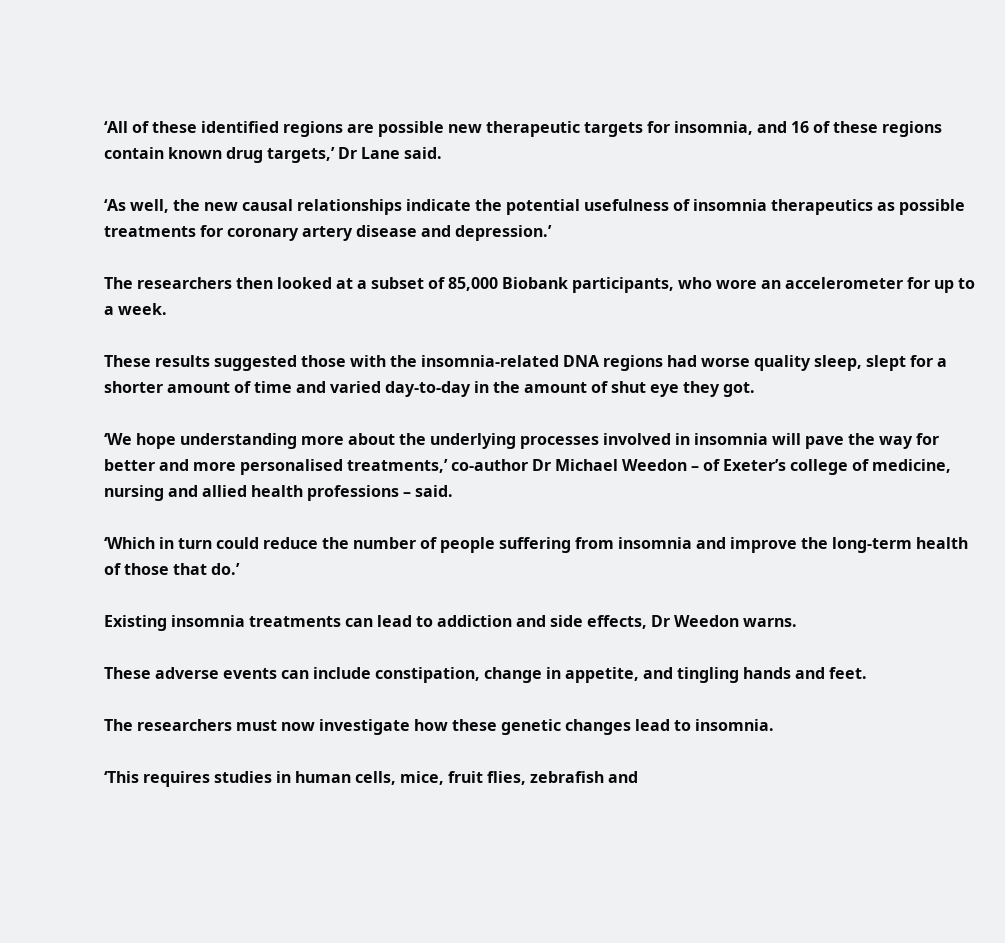‘All of these identified regions are possible new therapeutic targets for insomnia, and 16 of these regions contain known drug targets,’ Dr Lane said.

‘As well, the new causal relationships indicate the potential usefulness of insomnia therapeutics as possible treatments for coronary artery disease and depression.’

The researchers then looked at a subset of 85,000 Biobank participants, who wore an accelerometer for up to a week.

These results suggested those with the insomnia-related DNA regions had worse quality sleep, slept for a shorter amount of time and varied day-to-day in the amount of shut eye they got.

‘We hope understanding more about the underlying processes involved in insomnia will pave the way for better and more personalised treatments,’ co-author Dr Michael Weedon – of Exeter’s college of medicine, nursing and allied health professions – said.

‘Which in turn could reduce the number of people suffering from insomnia and improve the long-term health of those that do.’

Existing insomnia treatments can lead to addiction and side effects, Dr Weedon warns.

These adverse events can include constipation, change in appetite, and tingling hands and feet.

The researchers must now investigate how these genetic changes lead to insomnia.

‘This requires studies in human cells, mice, fruit flies, zebrafish and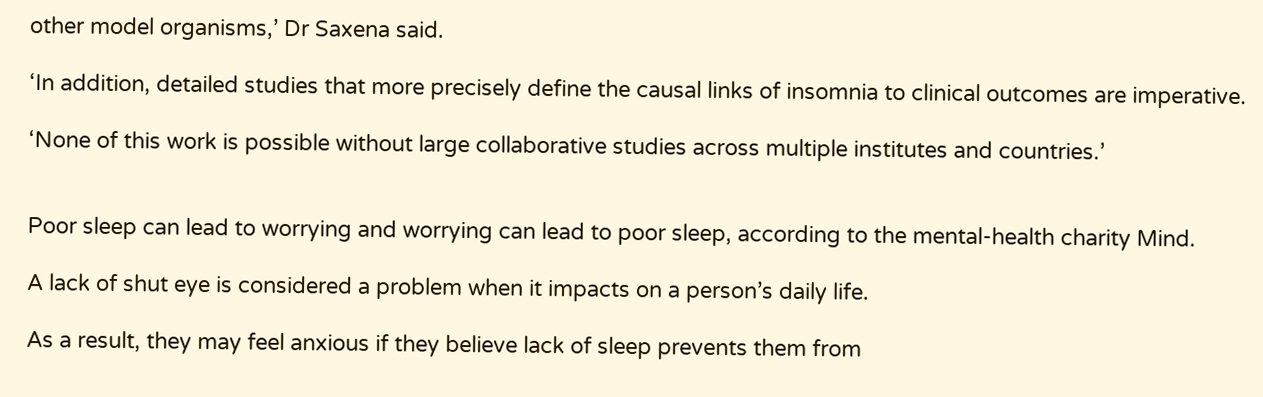other model organisms,’ Dr Saxena said.

‘In addition, detailed studies that more precisely define the causal links of insomnia to clinical outcomes are imperative.

‘None of this work is possible without large collaborative studies across multiple institutes and countries.’


Poor sleep can lead to worrying and worrying can lead to poor sleep, according to the mental-health charity Mind.

A lack of shut eye is considered a problem when it impacts on a person’s daily life.

As a result, they may feel anxious if they believe lack of sleep prevents them from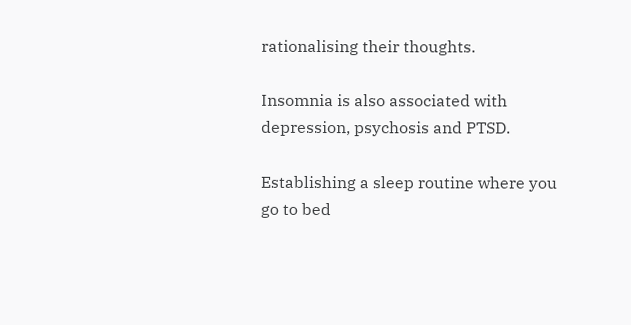rationalising their thoughts.

Insomnia is also associated with depression, psychosis and PTSD.

Establishing a sleep routine where you go to bed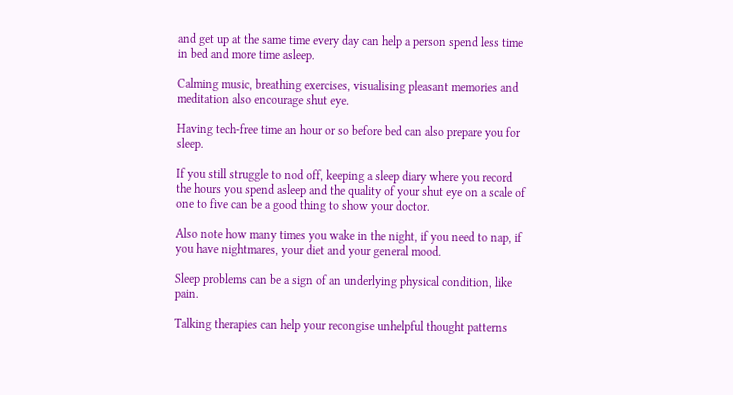and get up at the same time every day can help a person spend less time in bed and more time asleep.

Calming music, breathing exercises, visualising pleasant memories and meditation also encourage shut eye.

Having tech-free time an hour or so before bed can also prepare you for sleep.

If you still struggle to nod off, keeping a sleep diary where you record the hours you spend asleep and the quality of your shut eye on a scale of one to five can be a good thing to show your doctor.

Also note how many times you wake in the night, if you need to nap, if you have nightmares, your diet and your general mood.

Sleep problems can be a sign of an underlying physical condition, like pain.

Talking therapies can help your recongise unhelpful thought patterns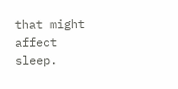that might affect sleep.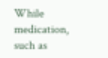While medication, such as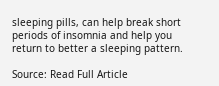sleeping pills, can help break short periods of insomnia and help you return to better a sleeping pattern.

Source: Read Full Article